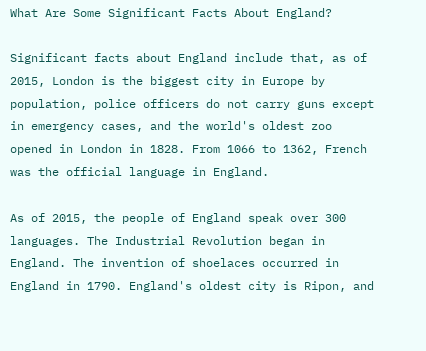What Are Some Significant Facts About England?

Significant facts about England include that, as of 2015, London is the biggest city in Europe by population, police officers do not carry guns except in emergency cases, and the world's oldest zoo opened in London in 1828. From 1066 to 1362, French was the official language in England.

As of 2015, the people of England speak over 300 languages. The Industrial Revolution began in England. The invention of shoelaces occurred in England in 1790. England's oldest city is Ripon, and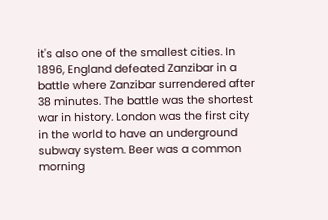it's also one of the smallest cities. In 1896, England defeated Zanzibar in a battle where Zanzibar surrendered after 38 minutes. The battle was the shortest war in history. London was the first city in the world to have an underground subway system. Beer was a common morning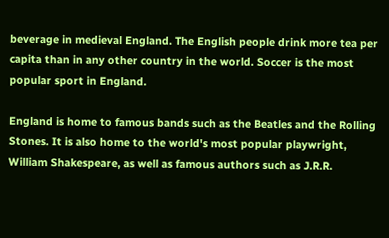beverage in medieval England. The English people drink more tea per capita than in any other country in the world. Soccer is the most popular sport in England.

England is home to famous bands such as the Beatles and the Rolling Stones. It is also home to the world's most popular playwright, William Shakespeare, as well as famous authors such as J.R.R.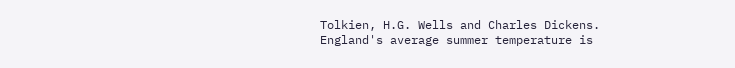Tolkien, H.G. Wells and Charles Dickens. England's average summer temperature is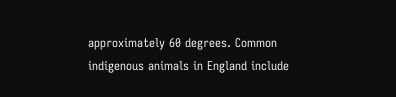approximately 60 degrees. Common indigenous animals in England include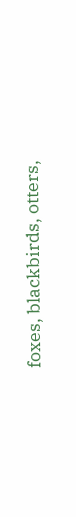foxes, blackbirds, otters,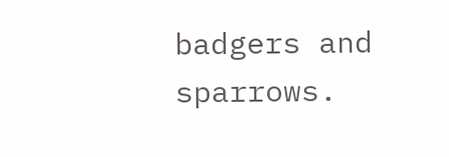badgers and sparrows.